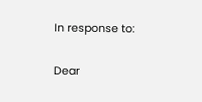In response to:

Dear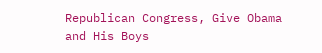Republican Congress, Give Obama and His Boys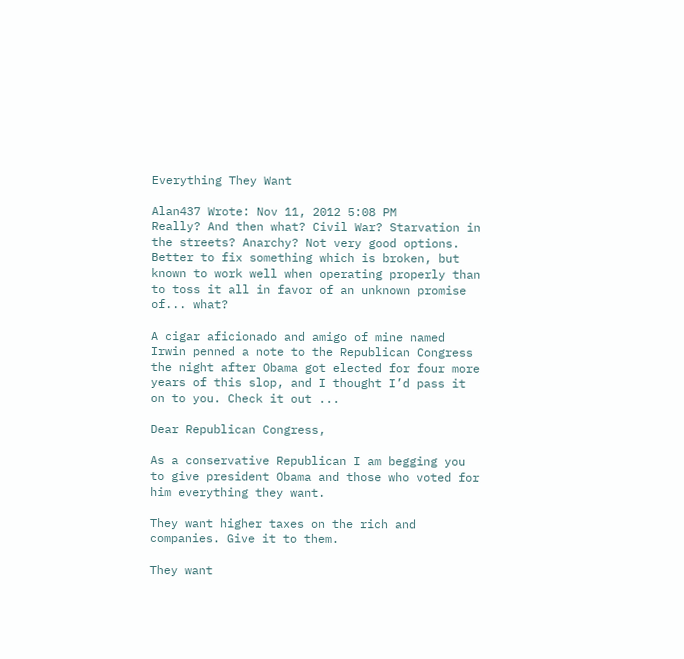Everything They Want

Alan437 Wrote: Nov 11, 2012 5:08 PM
Really? And then what? Civil War? Starvation in the streets? Anarchy? Not very good options. Better to fix something which is broken, but known to work well when operating properly than to toss it all in favor of an unknown promise of... what?

A cigar aficionado and amigo of mine named Irwin penned a note to the Republican Congress the night after Obama got elected for four more years of this slop, and I thought I’d pass it on to you. Check it out ...

Dear Republican Congress,

As a conservative Republican I am begging you to give president Obama and those who voted for him everything they want.

They want higher taxes on the rich and companies. Give it to them.

They want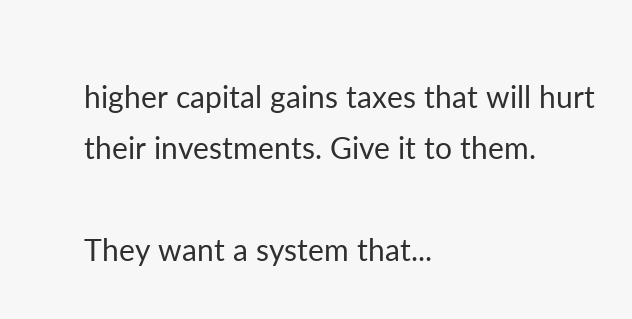higher capital gains taxes that will hurt their investments. Give it to them.

They want a system that...